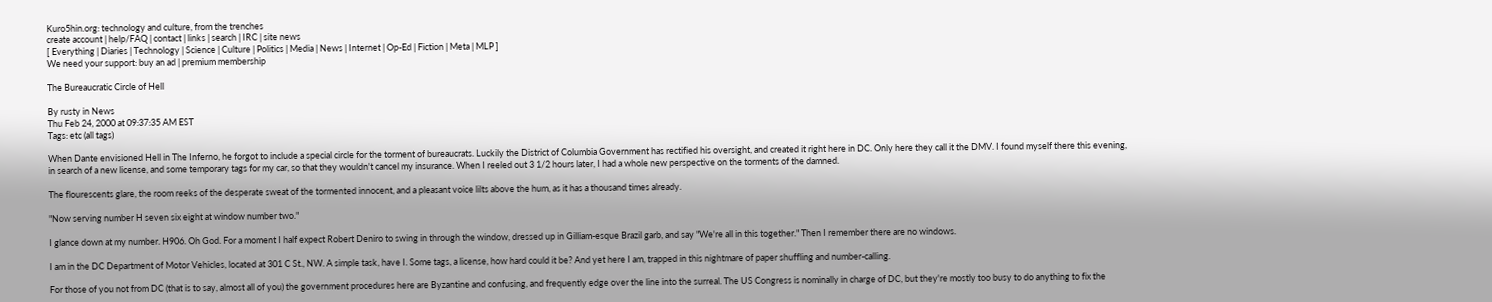Kuro5hin.org: technology and culture, from the trenches
create account | help/FAQ | contact | links | search | IRC | site news
[ Everything | Diaries | Technology | Science | Culture | Politics | Media | News | Internet | Op-Ed | Fiction | Meta | MLP ]
We need your support: buy an ad | premium membership

The Bureaucratic Circle of Hell

By rusty in News
Thu Feb 24, 2000 at 09:37:35 AM EST
Tags: etc (all tags)

When Dante envisioned Hell in The Inferno, he forgot to include a special circle for the torment of bureaucrats. Luckily the District of Columbia Government has rectified his oversight, and created it right here in DC. Only here they call it the DMV. I found myself there this evening, in search of a new license, and some temporary tags for my car, so that they wouldn't cancel my insurance. When I reeled out 3 1/2 hours later, I had a whole new perspective on the torments of the damned.

The flourescents glare, the room reeks of the desperate sweat of the tormented innocent, and a pleasant voice lilts above the hum, as it has a thousand times already.

"Now serving number H seven six eight at window number two."

I glance down at my number. H906. Oh God. For a moment I half expect Robert Deniro to swing in through the window, dressed up in Gilliam-esque Brazil garb, and say "We're all in this together." Then I remember there are no windows.

I am in the DC Department of Motor Vehicles, located at 301 C St., NW. A simple task, have I. Some tags, a license, how hard could it be? And yet here I am, trapped in this nightmare of paper shuffling and number-calling.

For those of you not from DC (that is to say, almost all of you) the government procedures here are Byzantine and confusing, and frequently edge over the line into the surreal. The US Congress is nominally in charge of DC, but they're mostly too busy to do anything to fix the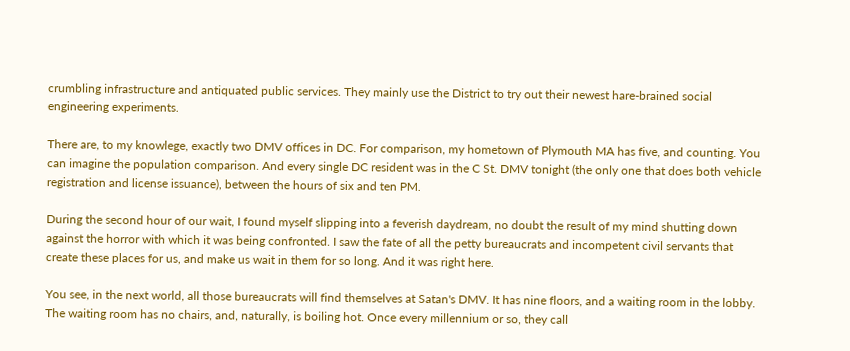crumbling infrastructure and antiquated public services. They mainly use the District to try out their newest hare-brained social engineering experiments.

There are, to my knowlege, exactly two DMV offices in DC. For comparison, my hometown of Plymouth MA has five, and counting. You can imagine the population comparison. And every single DC resident was in the C St. DMV tonight (the only one that does both vehicle registration and license issuance), between the hours of six and ten PM.

During the second hour of our wait, I found myself slipping into a feverish daydream, no doubt the result of my mind shutting down against the horror with which it was being confronted. I saw the fate of all the petty bureaucrats and incompetent civil servants that create these places for us, and make us wait in them for so long. And it was right here.

You see, in the next world, all those bureaucrats will find themselves at Satan's DMV. It has nine floors, and a waiting room in the lobby. The waiting room has no chairs, and, naturally, is boiling hot. Once every millennium or so, they call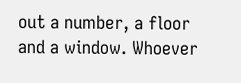out a number, a floor and a window. Whoever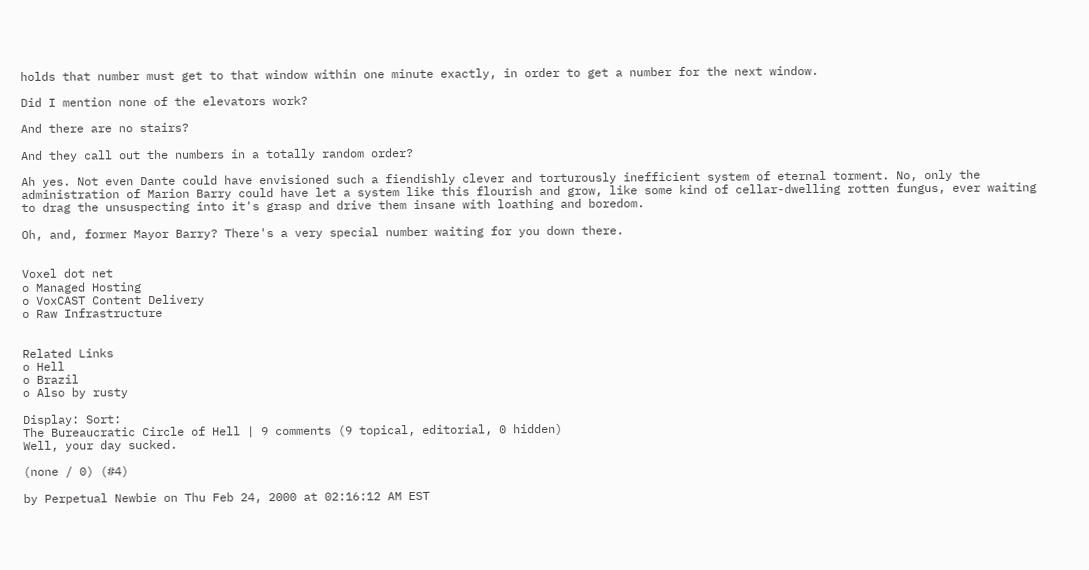holds that number must get to that window within one minute exactly, in order to get a number for the next window.

Did I mention none of the elevators work?

And there are no stairs?

And they call out the numbers in a totally random order?

Ah yes. Not even Dante could have envisioned such a fiendishly clever and torturously inefficient system of eternal torment. No, only the administration of Marion Barry could have let a system like this flourish and grow, like some kind of cellar-dwelling rotten fungus, ever waiting to drag the unsuspecting into it's grasp and drive them insane with loathing and boredom.

Oh, and, former Mayor Barry? There's a very special number waiting for you down there.


Voxel dot net
o Managed Hosting
o VoxCAST Content Delivery
o Raw Infrastructure


Related Links
o Hell
o Brazil
o Also by rusty

Display: Sort:
The Bureaucratic Circle of Hell | 9 comments (9 topical, editorial, 0 hidden)
Well, your day sucked.

(none / 0) (#4)

by Perpetual Newbie on Thu Feb 24, 2000 at 02:16:12 AM EST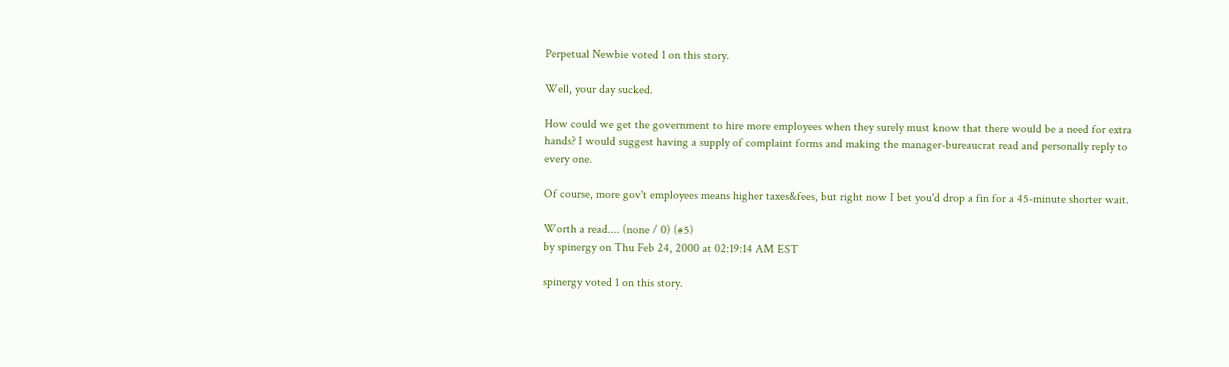Perpetual Newbie voted 1 on this story.

Well, your day sucked.

How could we get the government to hire more employees when they surely must know that there would be a need for extra hands? I would suggest having a supply of complaint forms and making the manager-bureaucrat read and personally reply to every one.

Of course, more gov't employees means higher taxes&fees, but right now I bet you'd drop a fin for a 45-minute shorter wait.

Worth a read.... (none / 0) (#5)
by spinergy on Thu Feb 24, 2000 at 02:19:14 AM EST

spinergy voted 1 on this story.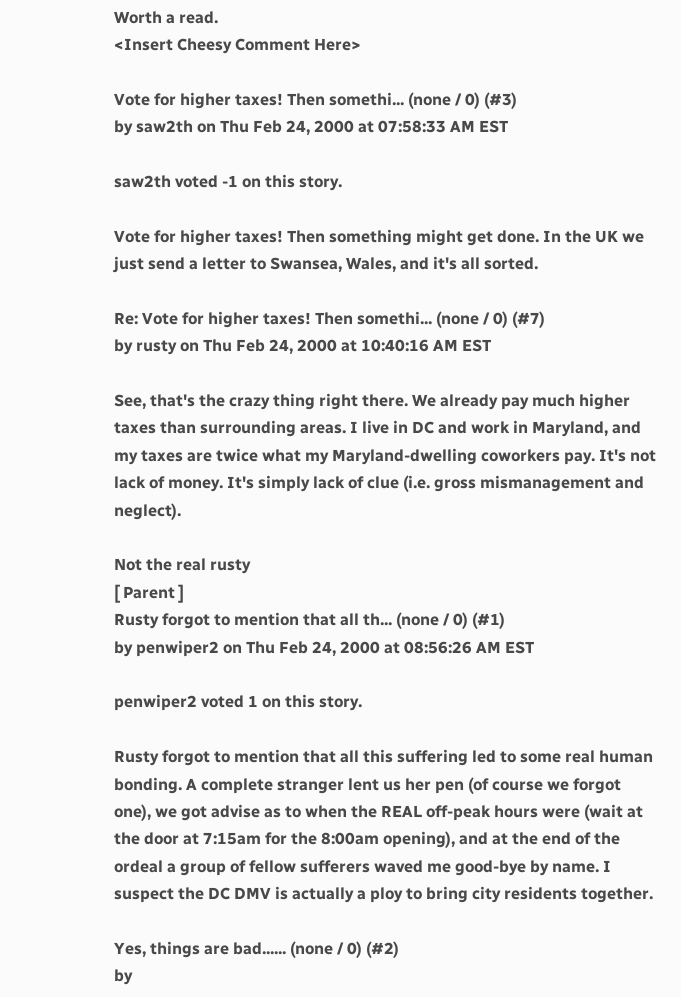Worth a read.
<Insert Cheesy Comment Here>

Vote for higher taxes! Then somethi... (none / 0) (#3)
by saw2th on Thu Feb 24, 2000 at 07:58:33 AM EST

saw2th voted -1 on this story.

Vote for higher taxes! Then something might get done. In the UK we just send a letter to Swansea, Wales, and it's all sorted.

Re: Vote for higher taxes! Then somethi... (none / 0) (#7)
by rusty on Thu Feb 24, 2000 at 10:40:16 AM EST

See, that's the crazy thing right there. We already pay much higher taxes than surrounding areas. I live in DC and work in Maryland, and my taxes are twice what my Maryland-dwelling coworkers pay. It's not lack of money. It's simply lack of clue (i.e. gross mismanagement and neglect).

Not the real rusty
[ Parent ]
Rusty forgot to mention that all th... (none / 0) (#1)
by penwiper2 on Thu Feb 24, 2000 at 08:56:26 AM EST

penwiper2 voted 1 on this story.

Rusty forgot to mention that all this suffering led to some real human bonding. A complete stranger lent us her pen (of course we forgot one), we got advise as to when the REAL off-peak hours were (wait at the door at 7:15am for the 8:00am opening), and at the end of the ordeal a group of fellow sufferers waved me good-bye by name. I suspect the DC DMV is actually a ploy to bring city residents together.

Yes, things are bad...... (none / 0) (#2)
by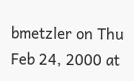bmetzler on Thu Feb 24, 2000 at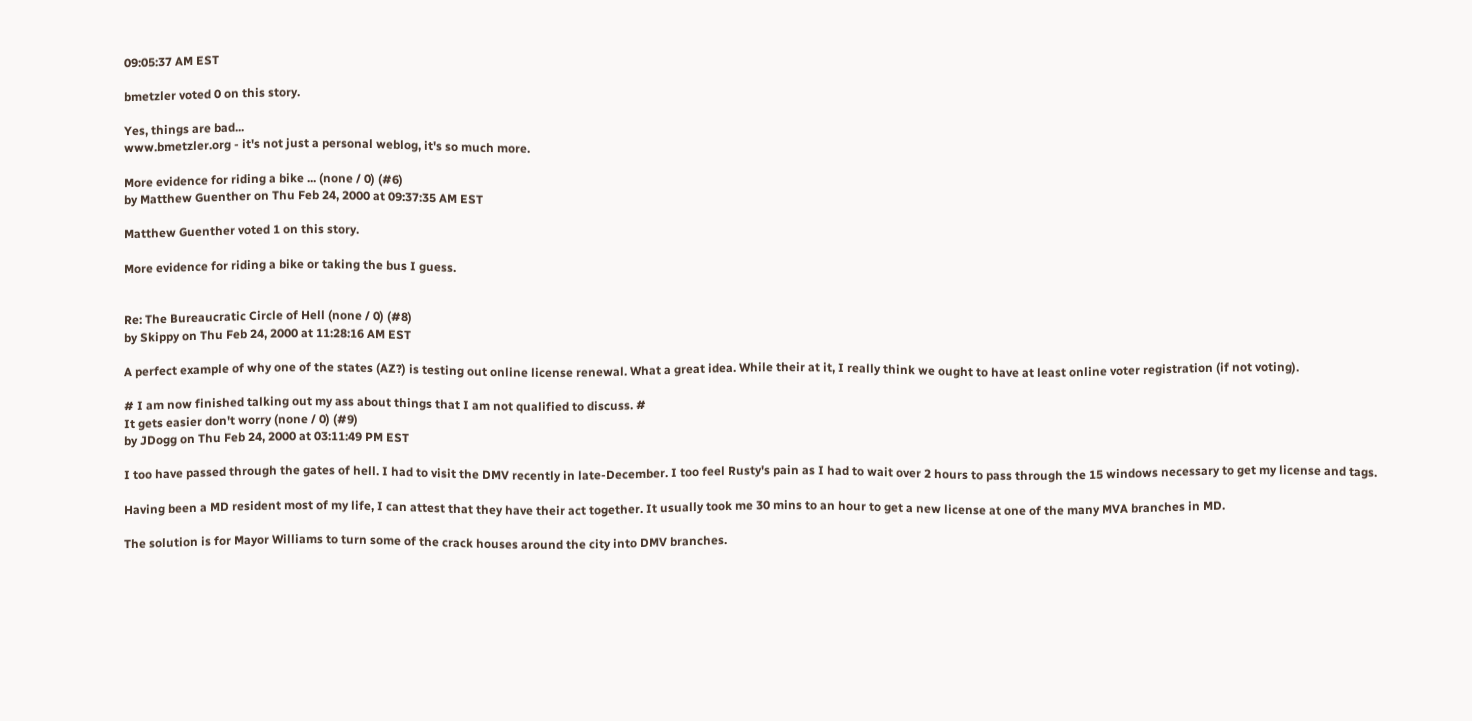09:05:37 AM EST

bmetzler voted 0 on this story.

Yes, things are bad...
www.bmetzler.org - it's not just a personal weblog, it's so much more.

More evidence for riding a bike ... (none / 0) (#6)
by Matthew Guenther on Thu Feb 24, 2000 at 09:37:35 AM EST

Matthew Guenther voted 1 on this story.

More evidence for riding a bike or taking the bus I guess.


Re: The Bureaucratic Circle of Hell (none / 0) (#8)
by Skippy on Thu Feb 24, 2000 at 11:28:16 AM EST

A perfect example of why one of the states (AZ?) is testing out online license renewal. What a great idea. While their at it, I really think we ought to have at least online voter registration (if not voting).

# I am now finished talking out my ass about things that I am not qualified to discuss. #
It gets easier don't worry (none / 0) (#9)
by JDogg on Thu Feb 24, 2000 at 03:11:49 PM EST

I too have passed through the gates of hell. I had to visit the DMV recently in late-December. I too feel Rusty's pain as I had to wait over 2 hours to pass through the 15 windows necessary to get my license and tags.

Having been a MD resident most of my life, I can attest that they have their act together. It usually took me 30 mins to an hour to get a new license at one of the many MVA branches in MD.

The solution is for Mayor Williams to turn some of the crack houses around the city into DMV branches.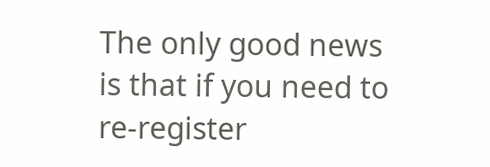The only good news is that if you need to re-register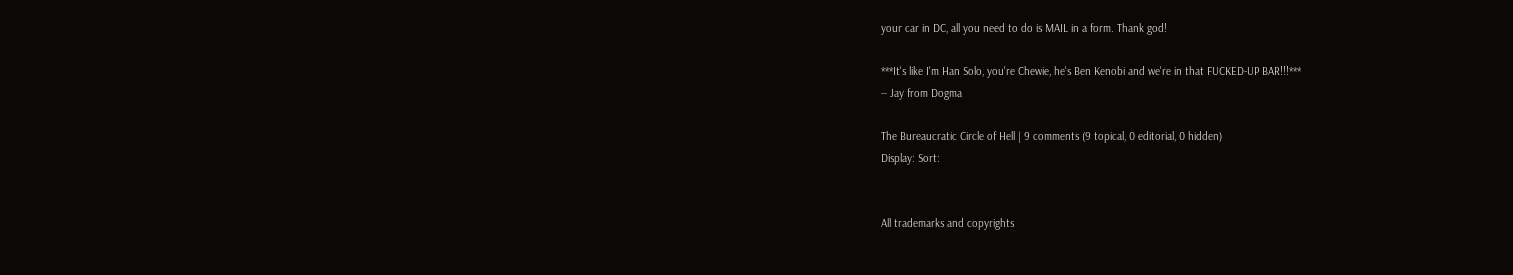your car in DC, all you need to do is MAIL in a form. Thank god!

***It's like I'm Han Solo, you're Chewie, he's Ben Kenobi and we're in that FUCKED-UP BAR!!!***
-- Jay from Dogma

The Bureaucratic Circle of Hell | 9 comments (9 topical, 0 editorial, 0 hidden)
Display: Sort:


All trademarks and copyrights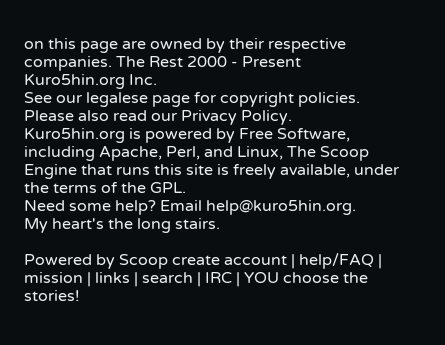on this page are owned by their respective companies. The Rest 2000 - Present Kuro5hin.org Inc.
See our legalese page for copyright policies. Please also read our Privacy Policy.
Kuro5hin.org is powered by Free Software, including Apache, Perl, and Linux, The Scoop Engine that runs this site is freely available, under the terms of the GPL.
Need some help? Email help@kuro5hin.org.
My heart's the long stairs.

Powered by Scoop create account | help/FAQ | mission | links | search | IRC | YOU choose the stories!